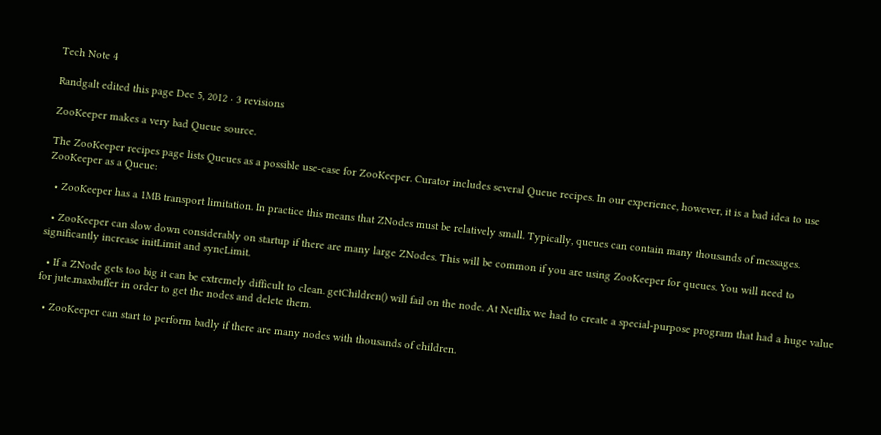Tech Note 4

Randgalt edited this page Dec 5, 2012 · 3 revisions

ZooKeeper makes a very bad Queue source.

The ZooKeeper recipes page lists Queues as a possible use-case for ZooKeeper. Curator includes several Queue recipes. In our experience, however, it is a bad idea to use ZooKeeper as a Queue:

  • ZooKeeper has a 1MB transport limitation. In practice this means that ZNodes must be relatively small. Typically, queues can contain many thousands of messages.

  • ZooKeeper can slow down considerably on startup if there are many large ZNodes. This will be common if you are using ZooKeeper for queues. You will need to significantly increase initLimit and syncLimit.

  • If a ZNode gets too big it can be extremely difficult to clean. getChildren() will fail on the node. At Netflix we had to create a special-purpose program that had a huge value for jute.maxbuffer in order to get the nodes and delete them.

  • ZooKeeper can start to perform badly if there are many nodes with thousands of children.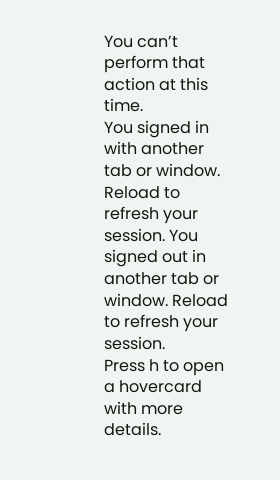You can’t perform that action at this time.
You signed in with another tab or window. Reload to refresh your session. You signed out in another tab or window. Reload to refresh your session.
Press h to open a hovercard with more details.